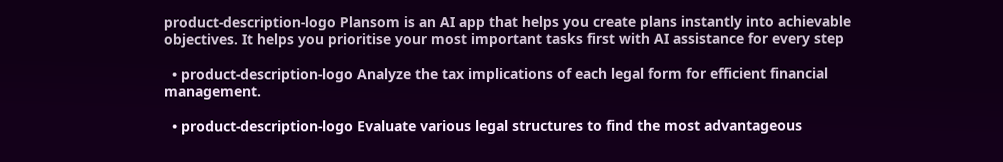product-description-logo Plansom is an AI app that helps you create plans instantly into achievable objectives. It helps you prioritise your most important tasks first with AI assistance for every step

  • product-description-logo Analyze the tax implications of each legal form for efficient financial management.

  • product-description-logo Evaluate various legal structures to find the most advantageous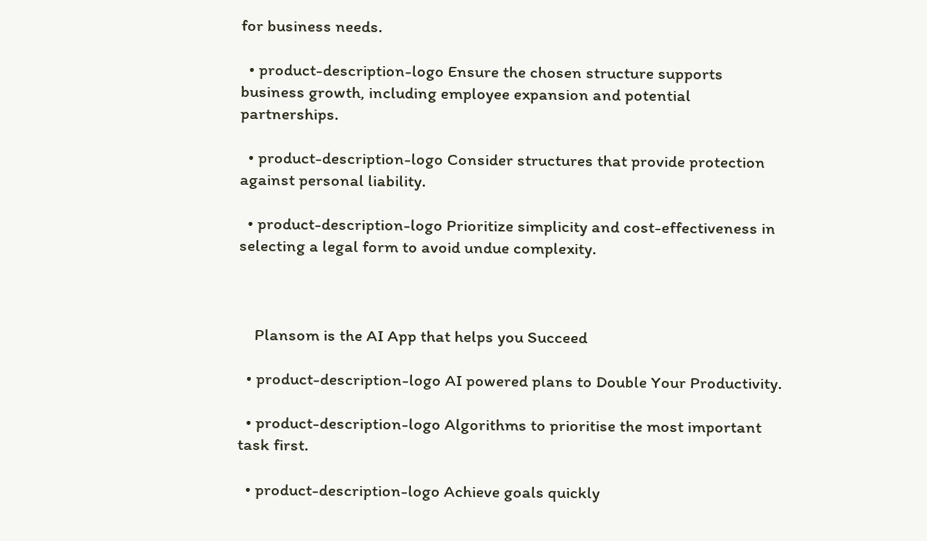for business needs.

  • product-description-logo Ensure the chosen structure supports business growth, including employee expansion and potential partnerships.

  • product-description-logo Consider structures that provide protection against personal liability.

  • product-description-logo Prioritize simplicity and cost-effectiveness in selecting a legal form to avoid undue complexity.



    Plansom is the AI App that helps you Succeed

  • product-description-logo AI powered plans to Double Your Productivity.

  • product-description-logo Algorithms to prioritise the most important task first.

  • product-description-logo Achieve goals quickly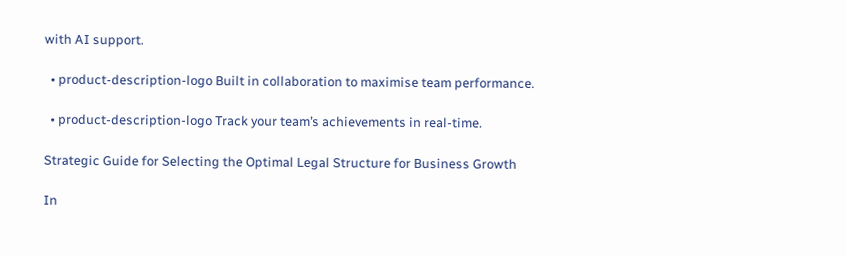with AI support.

  • product-description-logo Built in collaboration to maximise team performance.

  • product-description-logo Track your team’s achievements in real-time.

Strategic Guide for Selecting the Optimal Legal Structure for Business Growth

In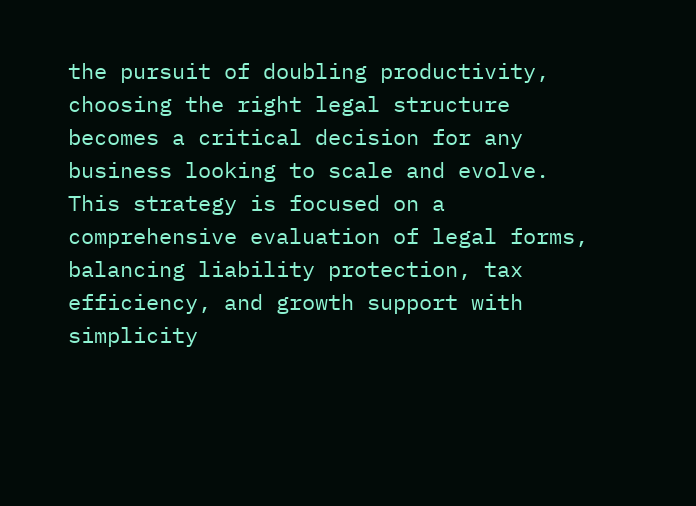the pursuit of doubling productivity, choosing the right legal structure becomes a critical decision for any business looking to scale and evolve. This strategy is focused on a comprehensive evaluation of legal forms, balancing liability protection, tax efficiency, and growth support with simplicity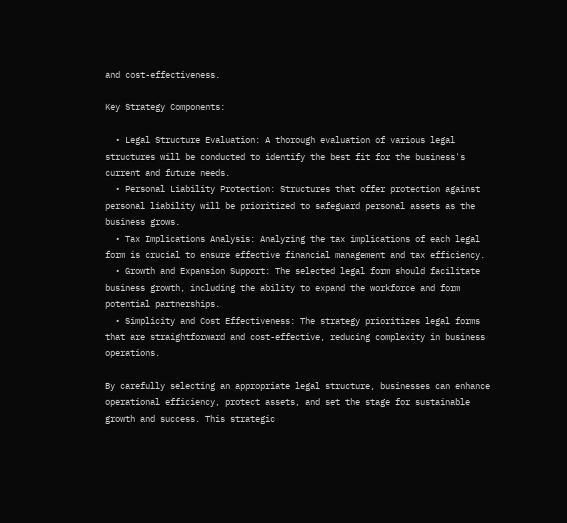and cost-effectiveness.

Key Strategy Components:

  • Legal Structure Evaluation: A thorough evaluation of various legal structures will be conducted to identify the best fit for the business's current and future needs.
  • Personal Liability Protection: Structures that offer protection against personal liability will be prioritized to safeguard personal assets as the business grows.
  • Tax Implications Analysis: Analyzing the tax implications of each legal form is crucial to ensure effective financial management and tax efficiency.
  • Growth and Expansion Support: The selected legal form should facilitate business growth, including the ability to expand the workforce and form potential partnerships.
  • Simplicity and Cost Effectiveness: The strategy prioritizes legal forms that are straightforward and cost-effective, reducing complexity in business operations.

By carefully selecting an appropriate legal structure, businesses can enhance operational efficiency, protect assets, and set the stage for sustainable growth and success. This strategic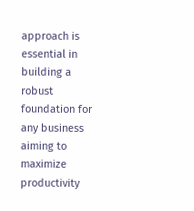approach is essential in building a robust foundation for any business aiming to maximize productivity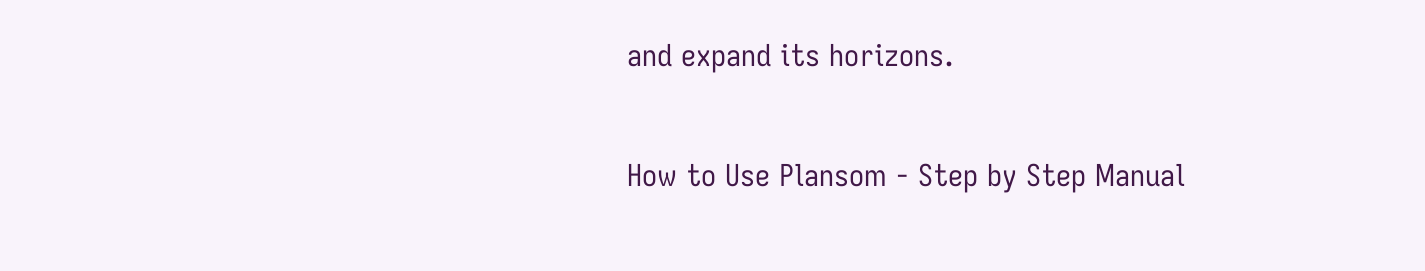and expand its horizons.

How to Use Plansom - Step by Step Manual